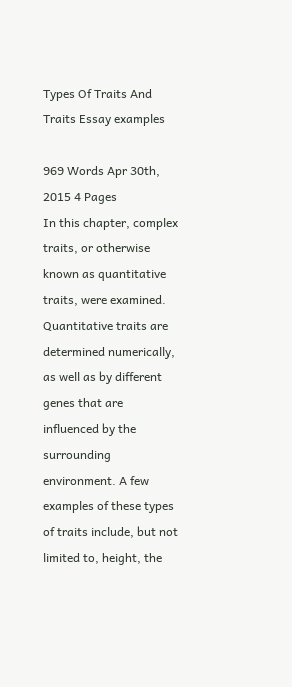Types Of Traits And Traits Essay examples

969 Words Apr 30th, 2015 4 Pages
In this chapter, complex traits, or otherwise known as quantitative traits, were examined. Quantitative traits are determined numerically, as well as by different genes that are influenced by the surrounding environment. A few examples of these types of traits include, but not limited to, height, the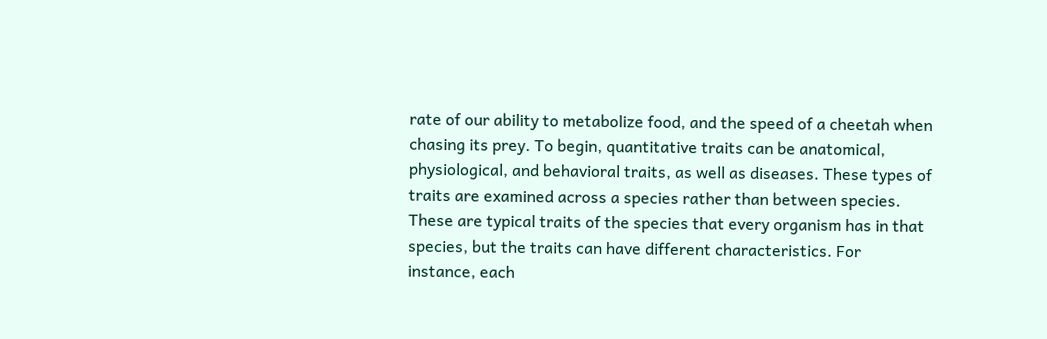rate of our ability to metabolize food, and the speed of a cheetah when chasing its prey. To begin, quantitative traits can be anatomical, physiological, and behavioral traits, as well as diseases. These types of traits are examined across a species rather than between species. These are typical traits of the species that every organism has in that species, but the traits can have different characteristics. For instance, each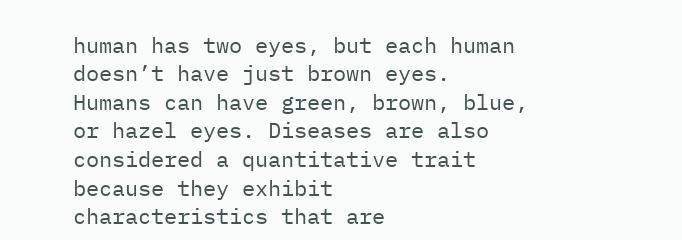human has two eyes, but each human doesn’t have just brown eyes. Humans can have green, brown, blue, or hazel eyes. Diseases are also considered a quantitative trait because they exhibit characteristics that are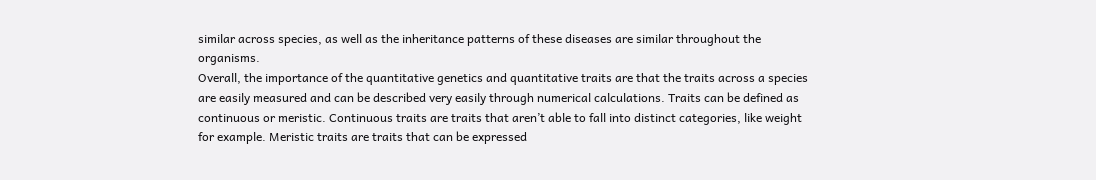similar across species, as well as the inheritance patterns of these diseases are similar throughout the organisms.
Overall, the importance of the quantitative genetics and quantitative traits are that the traits across a species are easily measured and can be described very easily through numerical calculations. Traits can be defined as continuous or meristic. Continuous traits are traits that aren’t able to fall into distinct categories, like weight for example. Meristic traits are traits that can be expressed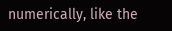numerically, like the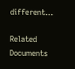different…

Related Documents